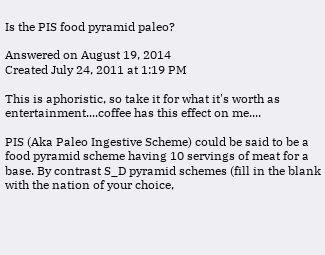Is the PIS food pyramid paleo?

Answered on August 19, 2014
Created July 24, 2011 at 1:19 PM

This is aphoristic, so take it for what it's worth as entertainment....coffee has this effect on me....

PIS (Aka Paleo Ingestive Scheme) could be said to be a food pyramid scheme having 10 servings of meat for a base. By contrast S_D pyramid schemes (fill in the blank with the nation of your choice,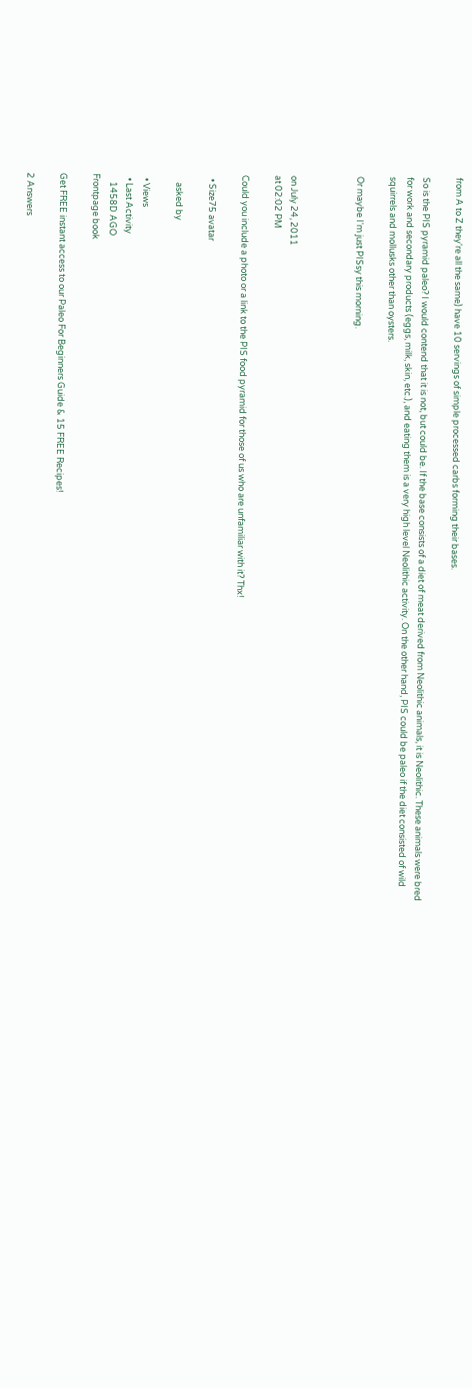from A to Z they're all the same) have 10 servings of simple processed carbs forming their bases.

So is the PIS pyramid paleo? I would contend that it is not, but could be. If the base consists of a diet of meat derived from Neolithic animals, it is Neolithic. These animals were bred for work and secondary products (eggs, milk, skin, etc.), and eating them is a very high level Neolithic activity. On the other hand, PIS could be paleo if the diet consisted of wild squirrels and mollusks other than oysters.

Or maybe I'm just PISsy this morning.



on July 24, 2011
at 02:02 PM

Could you include a photo or a link to the PIS food pyramid for those of us who are unfamiliar with it? Thx!

  • Size75 avatar

    asked by

  • Views
  • Last Activity
    1458D AGO
Frontpage book

Get FREE instant access to our Paleo For Beginners Guide & 15 FREE Recipes!

2 Answers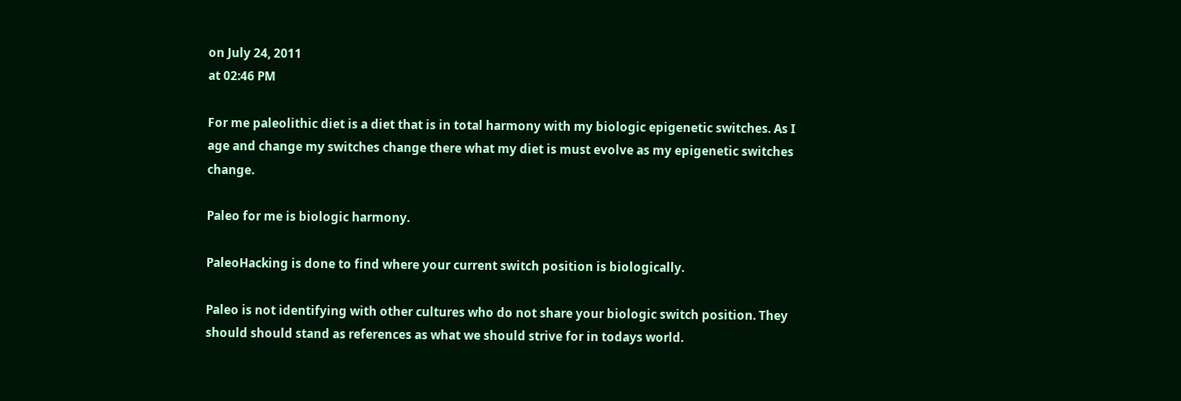on July 24, 2011
at 02:46 PM

For me paleolithic diet is a diet that is in total harmony with my biologic epigenetic switches. As I age and change my switches change there what my diet is must evolve as my epigenetic switches change.

Paleo for me is biologic harmony.

PaleoHacking is done to find where your current switch position is biologically.

Paleo is not identifying with other cultures who do not share your biologic switch position. They should should stand as references as what we should strive for in todays world.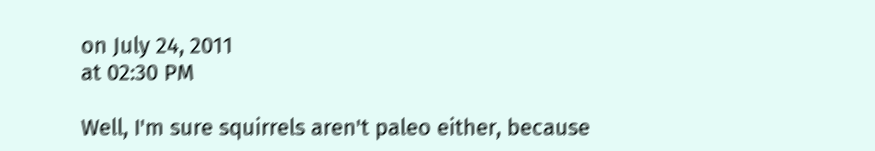on July 24, 2011
at 02:30 PM

Well, I'm sure squirrels aren't paleo either, because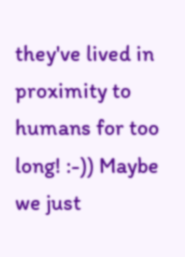they've lived in proximity to humans for too long! :-)) Maybe we just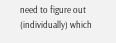need to figure out (individually) which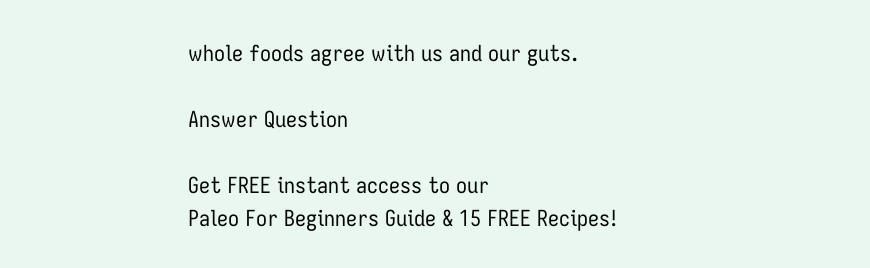whole foods agree with us and our guts.

Answer Question

Get FREE instant access to our
Paleo For Beginners Guide & 15 FREE Recipes!